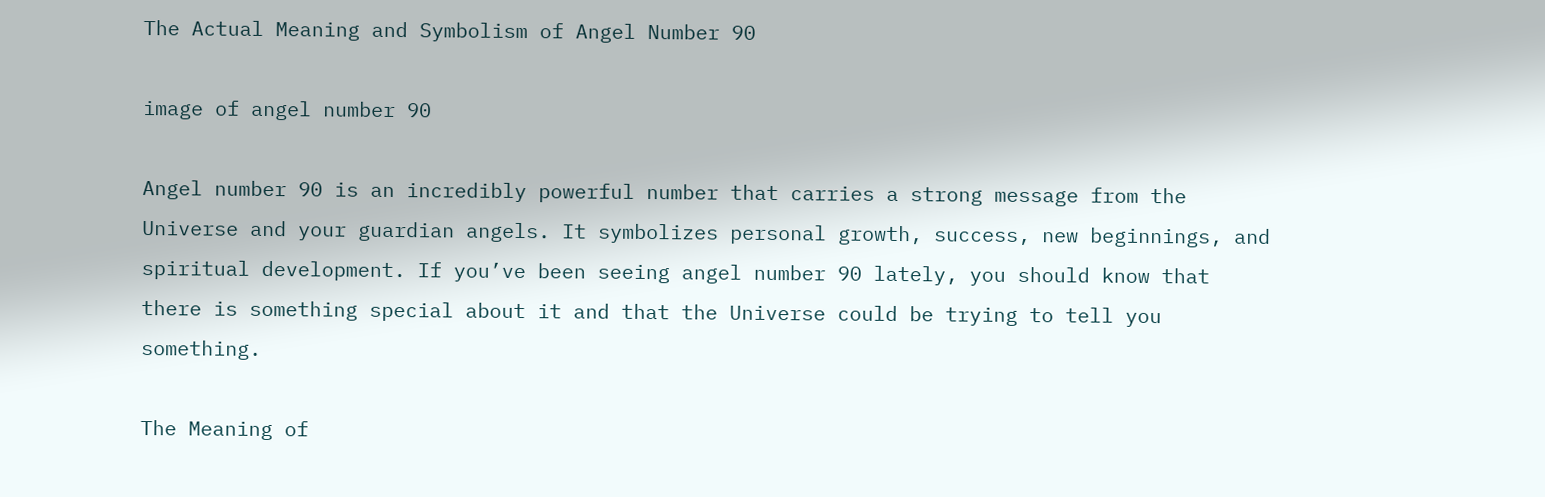The Actual Meaning and Symbolism of Angel Number 90

image of angel number 90

Angel number 90 is an incredibly powerful number that carries a strong message from the Universe and your guardian angels. It symbolizes personal growth, success, new beginnings, and spiritual development. If you’ve been seeing angel number 90 lately, you should know that there is something special about it and that the Universe could be trying to tell you something.

The Meaning of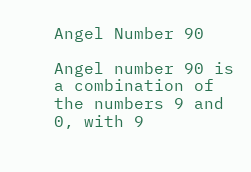Angel Number 90

Angel number 90 is a combination of the numbers 9 and 0, with 9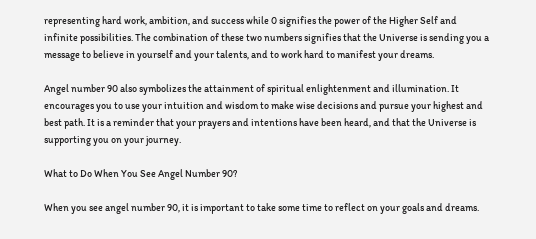representing hard work, ambition, and success while 0 signifies the power of the Higher Self and infinite possibilities. The combination of these two numbers signifies that the Universe is sending you a message to believe in yourself and your talents, and to work hard to manifest your dreams.

Angel number 90 also symbolizes the attainment of spiritual enlightenment and illumination. It encourages you to use your intuition and wisdom to make wise decisions and pursue your highest and best path. It is a reminder that your prayers and intentions have been heard, and that the Universe is supporting you on your journey.

What to Do When You See Angel Number 90?

When you see angel number 90, it is important to take some time to reflect on your goals and dreams.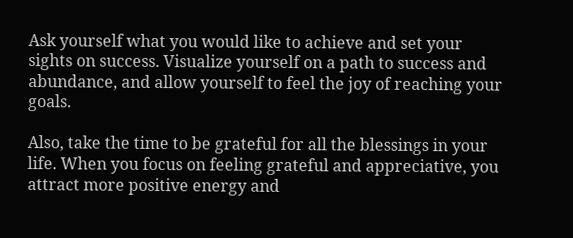Ask yourself what you would like to achieve and set your sights on success. Visualize yourself on a path to success and abundance, and allow yourself to feel the joy of reaching your goals.

Also, take the time to be grateful for all the blessings in your life. When you focus on feeling grateful and appreciative, you attract more positive energy and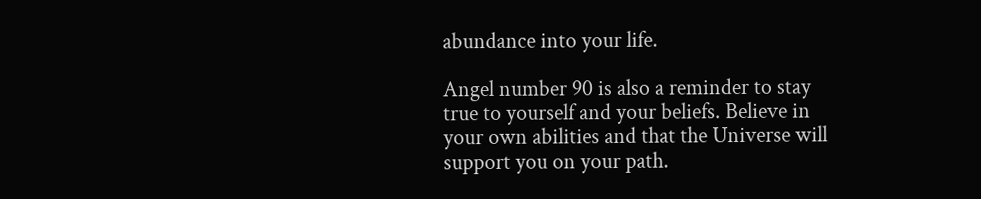abundance into your life.

Angel number 90 is also a reminder to stay true to yourself and your beliefs. Believe in your own abilities and that the Universe will support you on your path.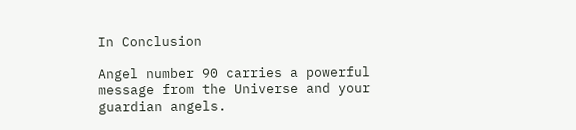In Conclusion

Angel number 90 carries a powerful message from the Universe and your guardian angels.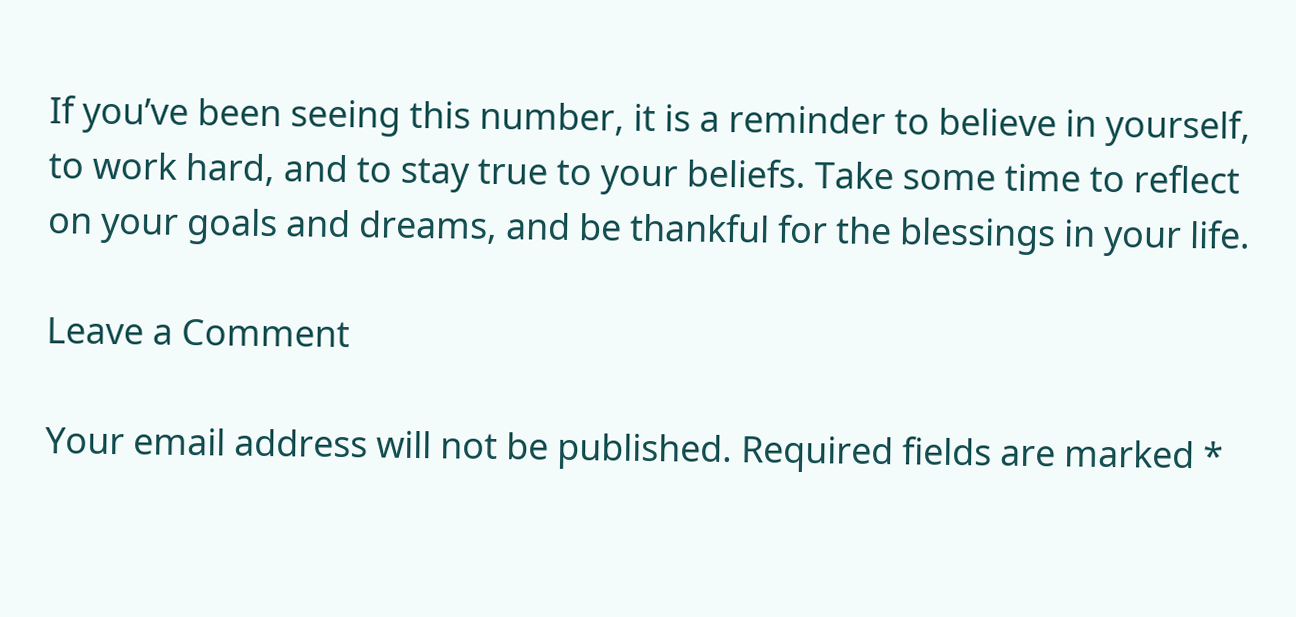If you’ve been seeing this number, it is a reminder to believe in yourself, to work hard, and to stay true to your beliefs. Take some time to reflect on your goals and dreams, and be thankful for the blessings in your life.

Leave a Comment

Your email address will not be published. Required fields are marked *